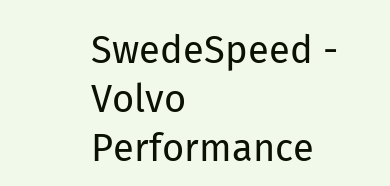SwedeSpeed - Volvo Performance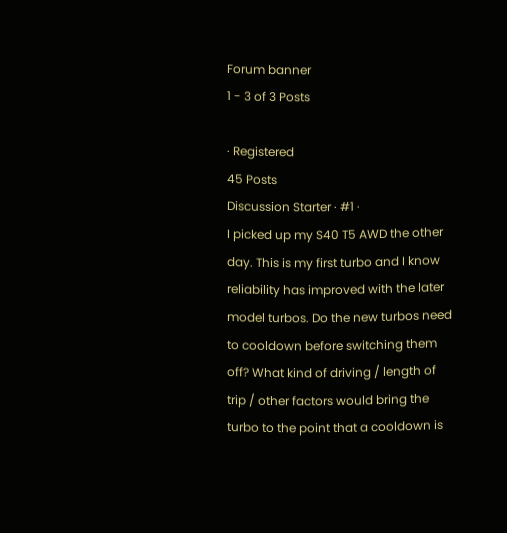Forum banner
1 - 3 of 3 Posts

· Registered
45 Posts
Discussion Starter · #1 ·
I picked up my S40 T5 AWD the other day. This is my first turbo and I know reliability has improved with the later model turbos. Do the new turbos need to cooldown before switching them off? What kind of driving / length of trip / other factors would bring the turbo to the point that a cooldown is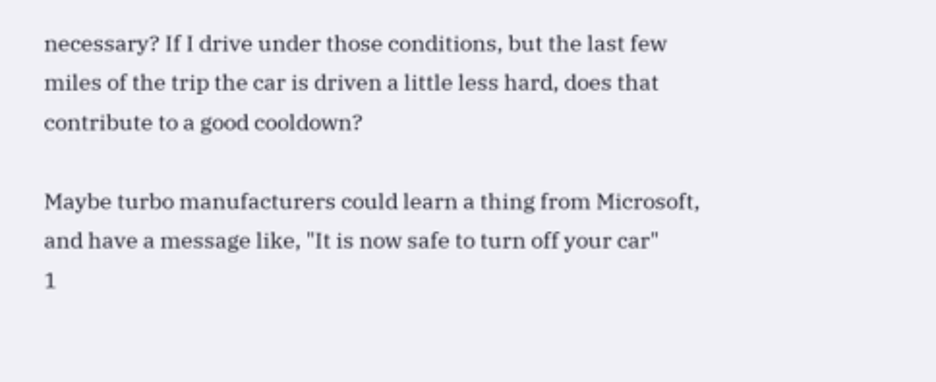necessary? If I drive under those conditions, but the last few miles of the trip the car is driven a little less hard, does that contribute to a good cooldown?

Maybe turbo manufacturers could learn a thing from Microsoft, and have a message like, "It is now safe to turn off your car"
1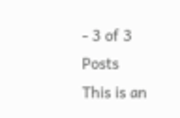- 3 of 3 Posts
This is an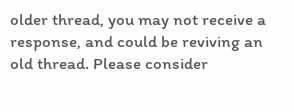older thread, you may not receive a response, and could be reviving an old thread. Please consider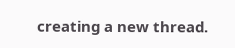creating a new thread.